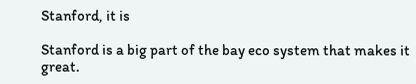Stanford, it is

Stanford is a big part of the bay eco system that makes it great.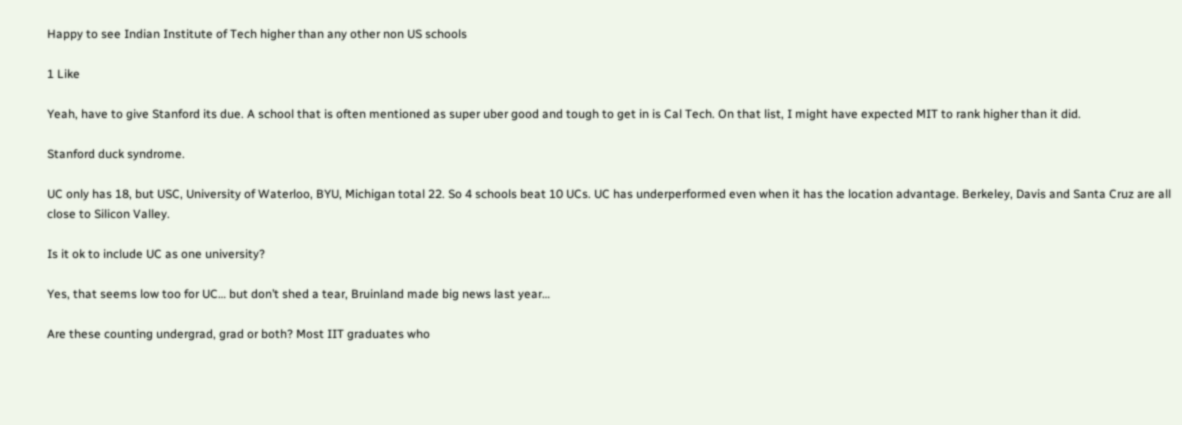Happy to see Indian Institute of Tech higher than any other non US schools

1 Like

Yeah, have to give Stanford its due. A school that is often mentioned as super uber good and tough to get in is Cal Tech. On that list, I might have expected MIT to rank higher than it did.

Stanford duck syndrome.

UC only has 18, but USC, University of Waterloo, BYU, Michigan total 22. So 4 schools beat 10 UCs. UC has underperformed even when it has the location advantage. Berkeley, Davis and Santa Cruz are all close to Silicon Valley.

Is it ok to include UC as one university?

Yes, that seems low too for UC… but don’t shed a tear, Bruinland made big news last year…

Are these counting undergrad, grad or both? Most IIT graduates who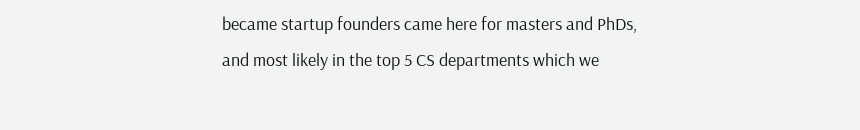became startup founders came here for masters and PhDs, and most likely in the top 5 CS departments which we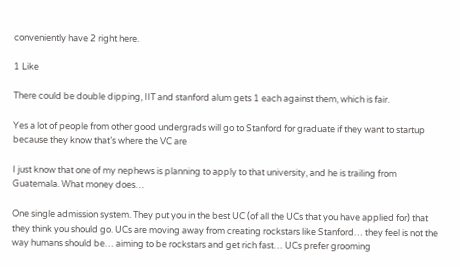conveniently have 2 right here.

1 Like

There could be double dipping, IIT and stanford alum gets 1 each against them, which is fair.

Yes a lot of people from other good undergrads will go to Stanford for graduate if they want to startup because they know that’s where the VC are

I just know that one of my nephews is planning to apply to that university, and he is trailing from Guatemala. What money does…

One single admission system. They put you in the best UC (of all the UCs that you have applied for) that they think you should go. UCs are moving away from creating rockstars like Stanford… they feel is not the way humans should be… aiming to be rockstars and get rich fast… UCs prefer grooming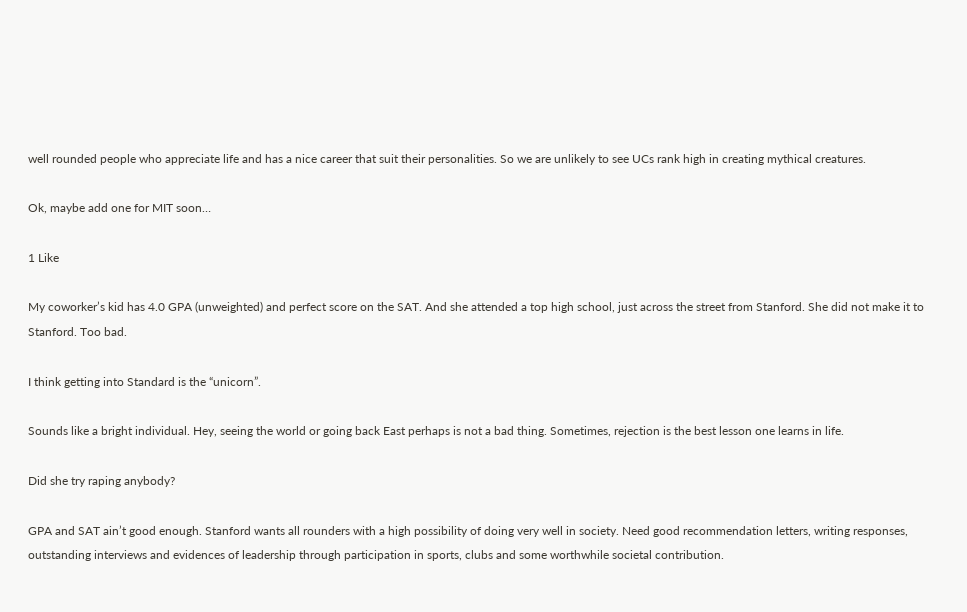well rounded people who appreciate life and has a nice career that suit their personalities. So we are unlikely to see UCs rank high in creating mythical creatures.

Ok, maybe add one for MIT soon…

1 Like

My coworker’s kid has 4.0 GPA (unweighted) and perfect score on the SAT. And she attended a top high school, just across the street from Stanford. She did not make it to Stanford. Too bad.

I think getting into Standard is the “unicorn”.

Sounds like a bright individual. Hey, seeing the world or going back East perhaps is not a bad thing. Sometimes, rejection is the best lesson one learns in life.

Did she try raping anybody?

GPA and SAT ain’t good enough. Stanford wants all rounders with a high possibility of doing very well in society. Need good recommendation letters, writing responses, outstanding interviews and evidences of leadership through participation in sports, clubs and some worthwhile societal contribution.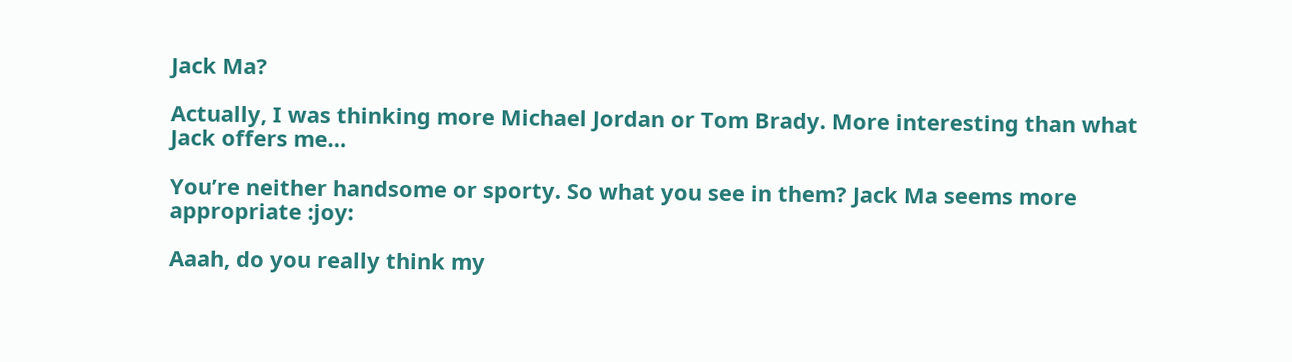Jack Ma?

Actually, I was thinking more Michael Jordan or Tom Brady. More interesting than what Jack offers me…

You’re neither handsome or sporty. So what you see in them? Jack Ma seems more appropriate :joy:

Aaah, do you really think my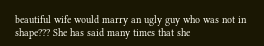beautiful wife would marry an ugly guy who was not in shape??? She has said many times that she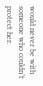would never be with someone who couldn’t protect her.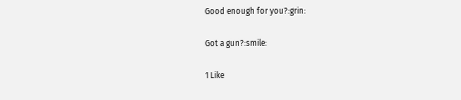Good enough for you?:grin:

Got a gun?:smile:

1 Like